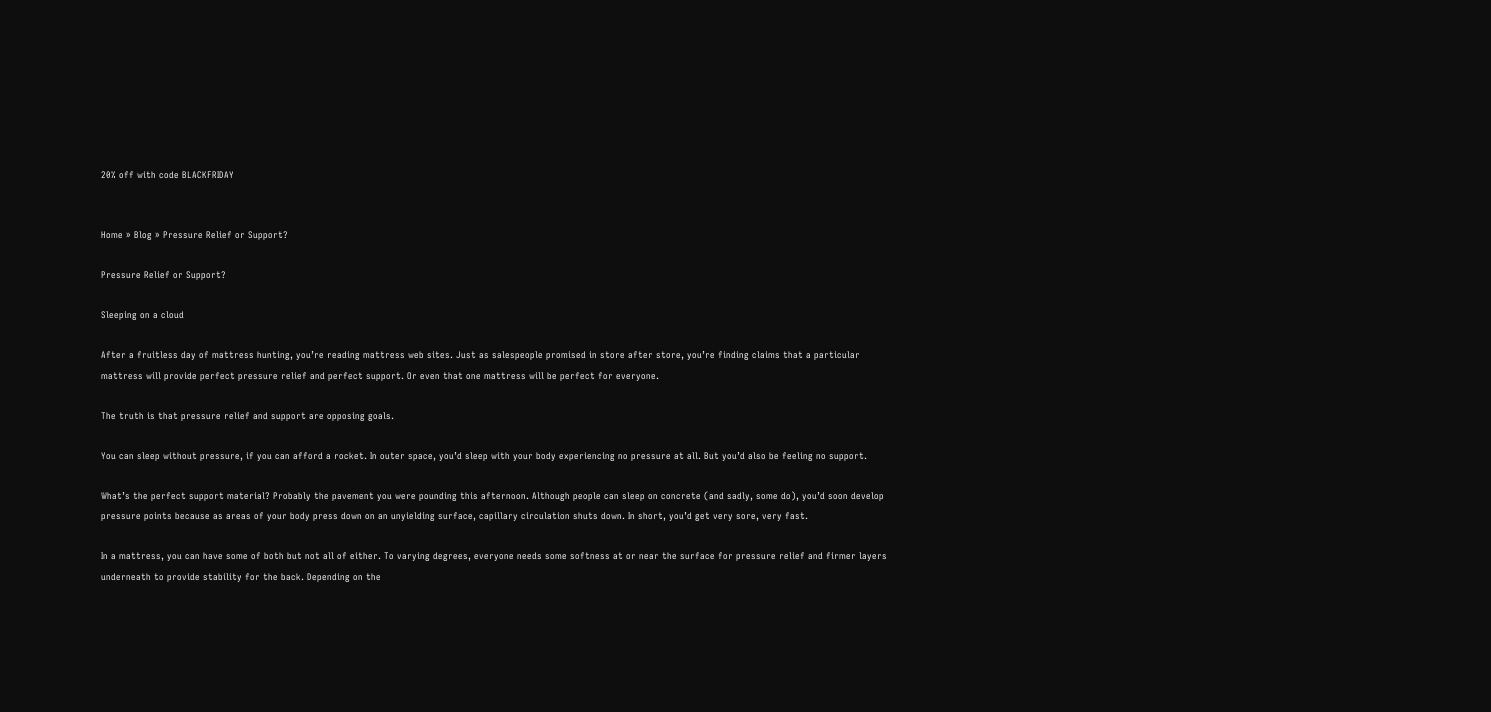20% off with code BLACKFRIDAY


Home » Blog » Pressure Relief or Support?

Pressure Relief or Support?

Sleeping on a cloud

After a fruitless day of mattress hunting, you’re reading mattress web sites. Just as salespeople promised in store after store, you’re finding claims that a particular mattress will provide perfect pressure relief and perfect support. Or even that one mattress will be perfect for everyone.

The truth is that pressure relief and support are opposing goals.

You can sleep without pressure, if you can afford a rocket. In outer space, you’d sleep with your body experiencing no pressure at all. But you’d also be feeling no support.

What’s the perfect support material? Probably the pavement you were pounding this afternoon. Although people can sleep on concrete (and sadly, some do), you’d soon develop pressure points because as areas of your body press down on an unyielding surface, capillary circulation shuts down. In short, you’d get very sore, very fast.

In a mattress, you can have some of both but not all of either. To varying degrees, everyone needs some softness at or near the surface for pressure relief and firmer layers underneath to provide stability for the back. Depending on the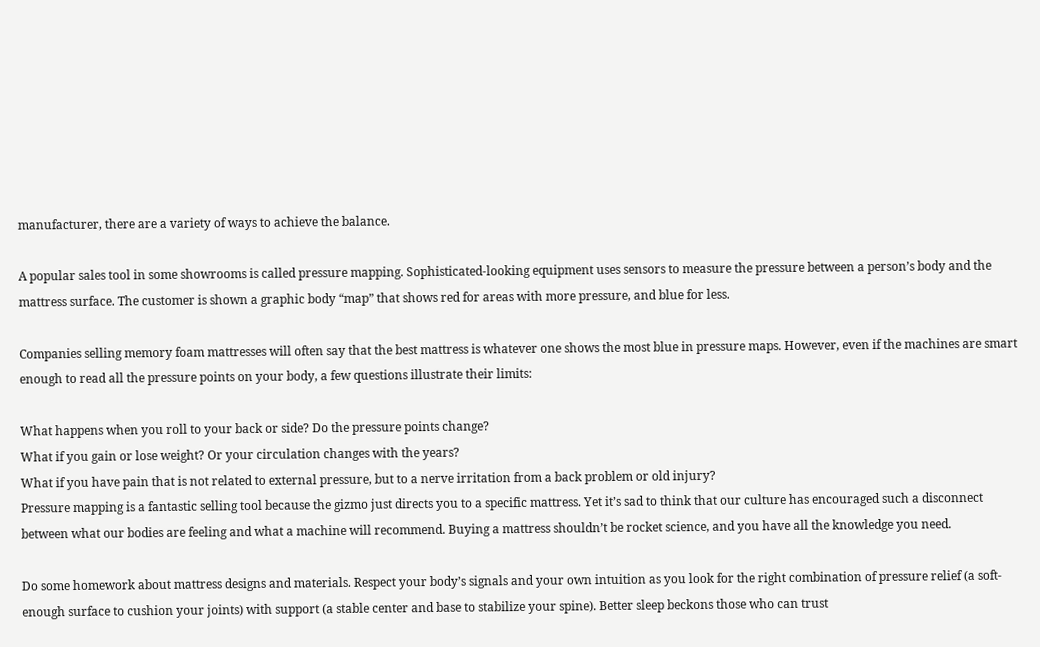manufacturer, there are a variety of ways to achieve the balance.

A popular sales tool in some showrooms is called pressure mapping. Sophisticated-looking equipment uses sensors to measure the pressure between a person’s body and the mattress surface. The customer is shown a graphic body “map” that shows red for areas with more pressure, and blue for less.

Companies selling memory foam mattresses will often say that the best mattress is whatever one shows the most blue in pressure maps. However, even if the machines are smart enough to read all the pressure points on your body, a few questions illustrate their limits:

What happens when you roll to your back or side? Do the pressure points change?
What if you gain or lose weight? Or your circulation changes with the years?
What if you have pain that is not related to external pressure, but to a nerve irritation from a back problem or old injury?
Pressure mapping is a fantastic selling tool because the gizmo just directs you to a specific mattress. Yet it’s sad to think that our culture has encouraged such a disconnect between what our bodies are feeling and what a machine will recommend. Buying a mattress shouldn’t be rocket science, and you have all the knowledge you need.

Do some homework about mattress designs and materials. Respect your body’s signals and your own intuition as you look for the right combination of pressure relief (a soft-enough surface to cushion your joints) with support (a stable center and base to stabilize your spine). Better sleep beckons those who can trust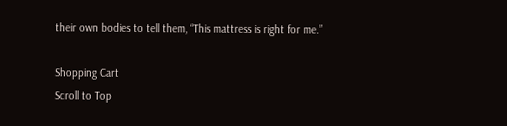their own bodies to tell them, “This mattress is right for me.”

Shopping Cart
Scroll to Top